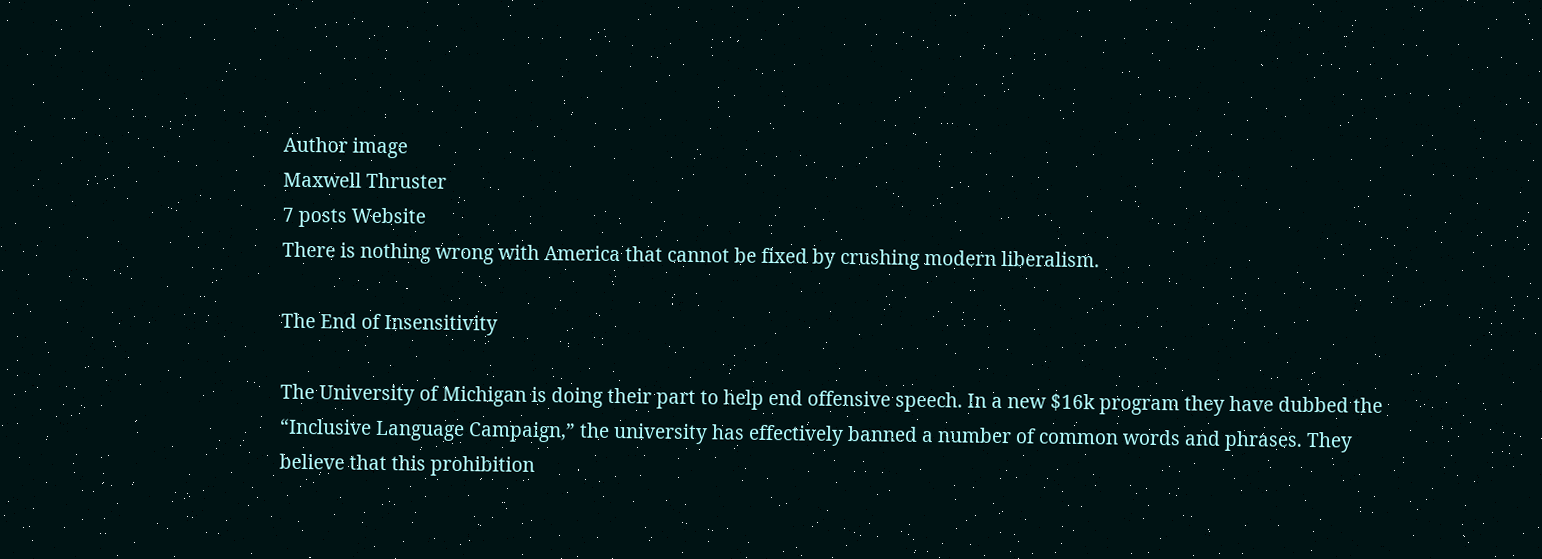Author image
Maxwell Thruster
7 posts Website
There is nothing wrong with America that cannot be fixed by crushing modern liberalism.

The End of Insensitivity

The University of Michigan is doing their part to help end offensive speech. In a new $16k program they have dubbed the “Inclusive Language Campaign,” the university has effectively banned a number of common words and phrases. They believe that this prohibition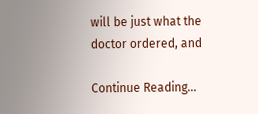will be just what the doctor ordered, and

Continue Reading...